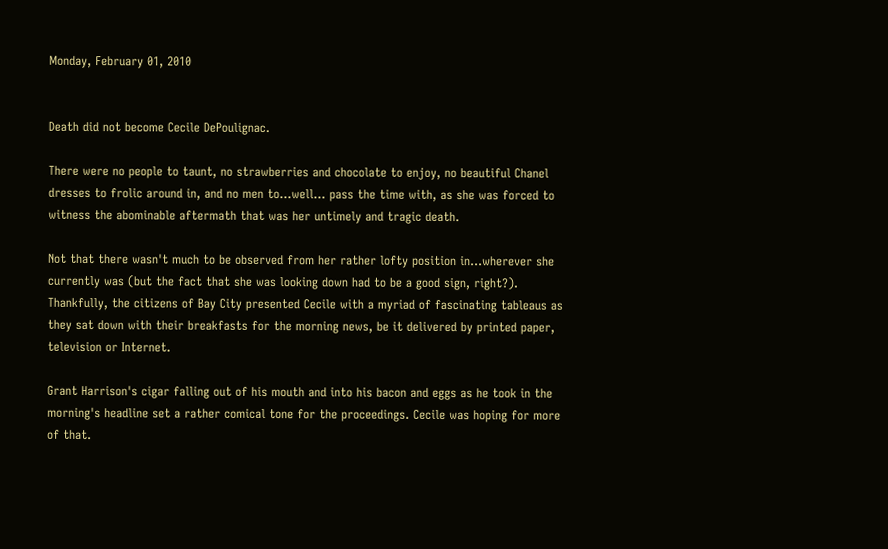Monday, February 01, 2010


Death did not become Cecile DePoulignac.

There were no people to taunt, no strawberries and chocolate to enjoy, no beautiful Chanel dresses to frolic around in, and no men to...well... pass the time with, as she was forced to witness the abominable aftermath that was her untimely and tragic death.

Not that there wasn't much to be observed from her rather lofty position in...wherever she currently was (but the fact that she was looking down had to be a good sign, right?). Thankfully, the citizens of Bay City presented Cecile with a myriad of fascinating tableaus as they sat down with their breakfasts for the morning news, be it delivered by printed paper, television or Internet.

Grant Harrison's cigar falling out of his mouth and into his bacon and eggs as he took in the morning's headline set a rather comical tone for the proceedings. Cecile was hoping for more of that.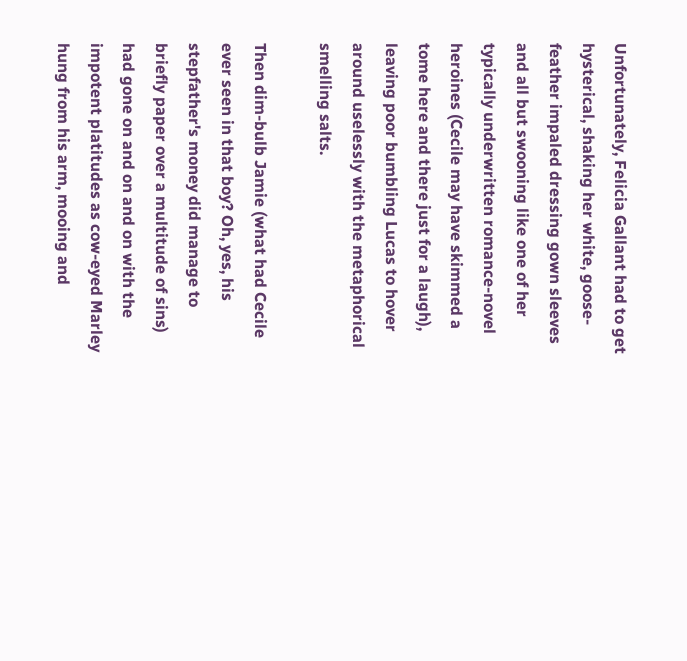Unfortunately, Felicia Gallant had to get hysterical, shaking her white, goose-feather impaled dressing gown sleeves and all but swooning like one of her typically underwritten romance-novel heroines (Cecile may have skimmed a tome here and there just for a laugh), leaving poor bumbling Lucas to hover around uselessly with the metaphorical smelling salts.

Then dim-bulb Jamie (what had Cecile ever seen in that boy? Oh, yes, his stepfather's money did manage to briefly paper over a multitude of sins) had gone on and on and on with the impotent platitudes as cow-eyed Marley hung from his arm, mooing and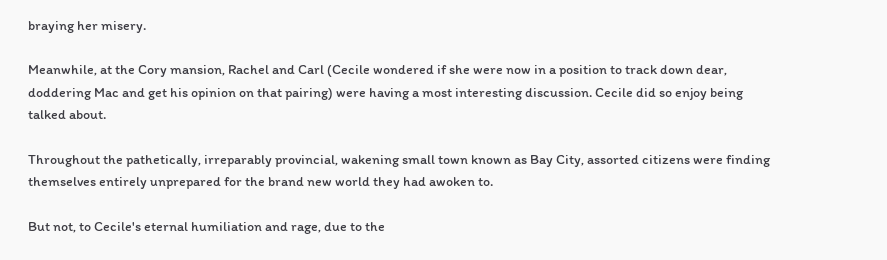braying her misery.

Meanwhile, at the Cory mansion, Rachel and Carl (Cecile wondered if she were now in a position to track down dear, doddering Mac and get his opinion on that pairing) were having a most interesting discussion. Cecile did so enjoy being talked about.

Throughout the pathetically, irreparably provincial, wakening small town known as Bay City, assorted citizens were finding themselves entirely unprepared for the brand new world they had awoken to.

But not, to Cecile's eternal humiliation and rage, due to the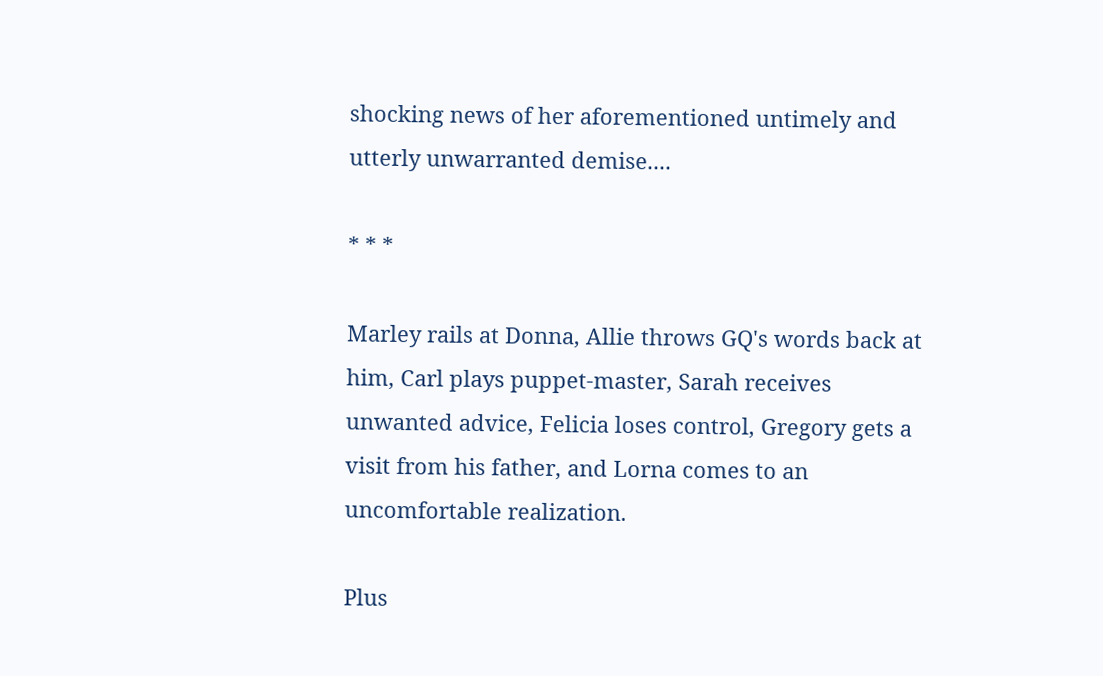shocking news of her aforementioned untimely and utterly unwarranted demise....

* * *

Marley rails at Donna, Allie throws GQ's words back at him, Carl plays puppet-master, Sarah receives unwanted advice, Felicia loses control, Gregory gets a visit from his father, and Lorna comes to an uncomfortable realization.

Plus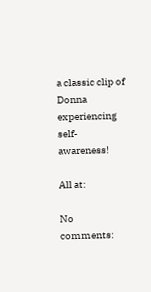a classic clip of Donna experiencing self-awareness!

All at:

No comments: